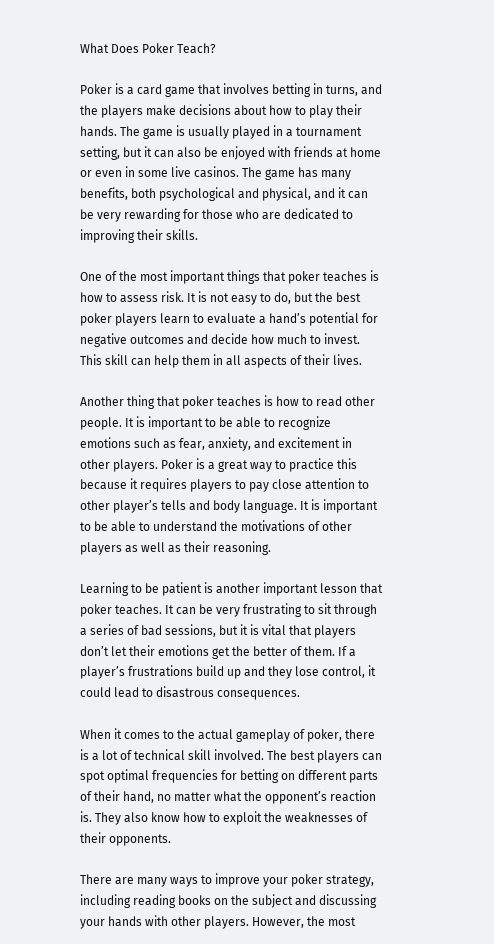What Does Poker Teach?

Poker is a card game that involves betting in turns, and the players make decisions about how to play their hands. The game is usually played in a tournament setting, but it can also be enjoyed with friends at home or even in some live casinos. The game has many benefits, both psychological and physical, and it can be very rewarding for those who are dedicated to improving their skills.

One of the most important things that poker teaches is how to assess risk. It is not easy to do, but the best poker players learn to evaluate a hand’s potential for negative outcomes and decide how much to invest. This skill can help them in all aspects of their lives.

Another thing that poker teaches is how to read other people. It is important to be able to recognize emotions such as fear, anxiety, and excitement in other players. Poker is a great way to practice this because it requires players to pay close attention to other player’s tells and body language. It is important to be able to understand the motivations of other players as well as their reasoning.

Learning to be patient is another important lesson that poker teaches. It can be very frustrating to sit through a series of bad sessions, but it is vital that players don’t let their emotions get the better of them. If a player’s frustrations build up and they lose control, it could lead to disastrous consequences.

When it comes to the actual gameplay of poker, there is a lot of technical skill involved. The best players can spot optimal frequencies for betting on different parts of their hand, no matter what the opponent’s reaction is. They also know how to exploit the weaknesses of their opponents.

There are many ways to improve your poker strategy, including reading books on the subject and discussing your hands with other players. However, the most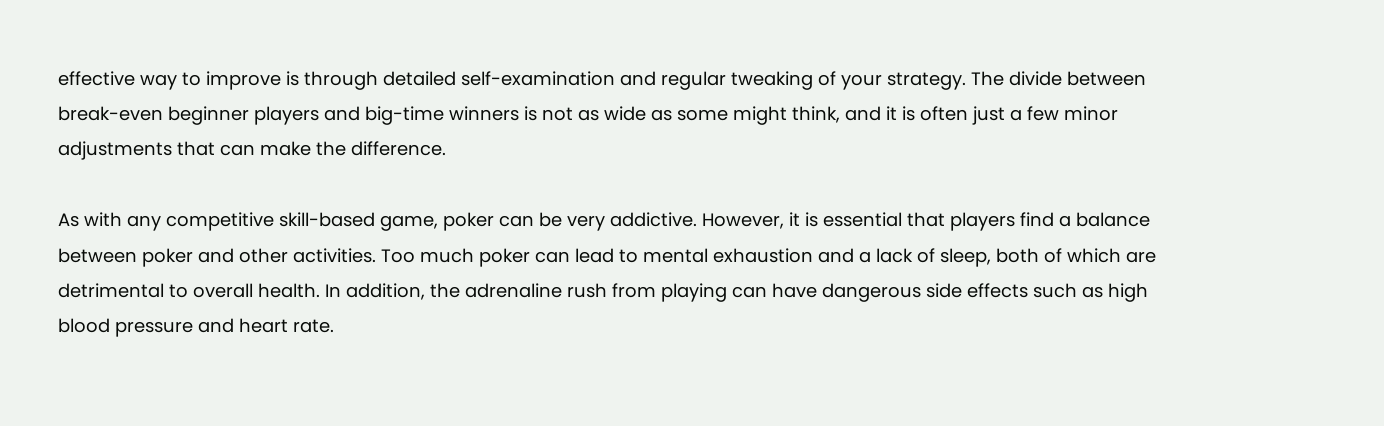effective way to improve is through detailed self-examination and regular tweaking of your strategy. The divide between break-even beginner players and big-time winners is not as wide as some might think, and it is often just a few minor adjustments that can make the difference.

As with any competitive skill-based game, poker can be very addictive. However, it is essential that players find a balance between poker and other activities. Too much poker can lead to mental exhaustion and a lack of sleep, both of which are detrimental to overall health. In addition, the adrenaline rush from playing can have dangerous side effects such as high blood pressure and heart rate.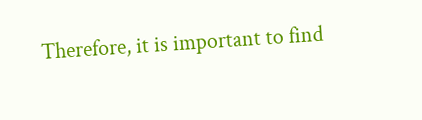Therefore, it is important to find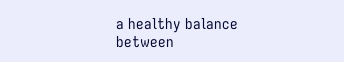a healthy balance between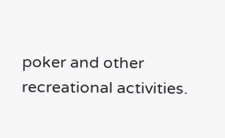poker and other recreational activities.